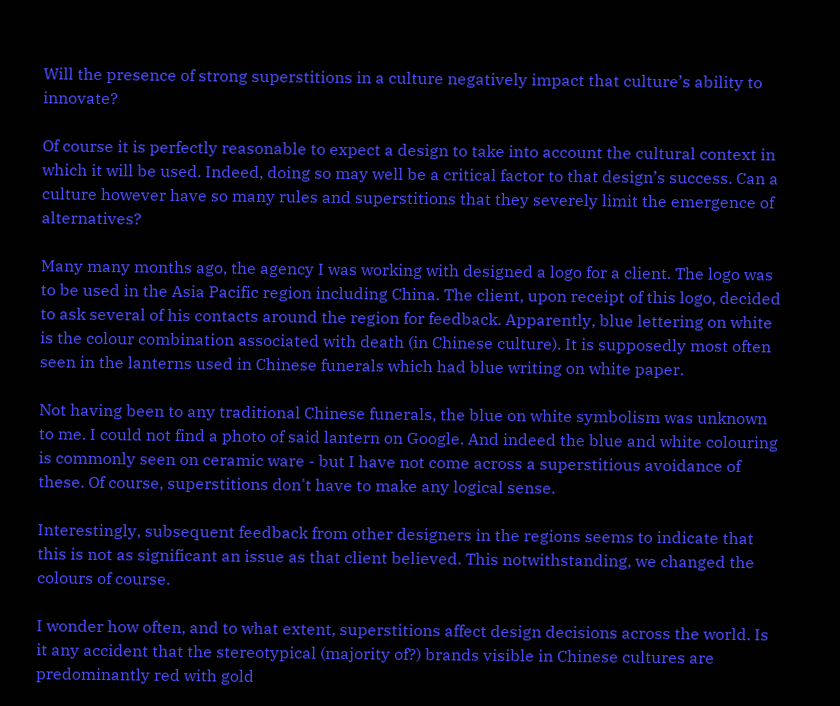Will the presence of strong superstitions in a culture negatively impact that culture’s ability to innovate?

Of course it is perfectly reasonable to expect a design to take into account the cultural context in which it will be used. Indeed, doing so may well be a critical factor to that design’s success. Can a culture however have so many rules and superstitions that they severely limit the emergence of alternatives?

Many many months ago, the agency I was working with designed a logo for a client. The logo was to be used in the Asia Pacific region including China. The client, upon receipt of this logo, decided to ask several of his contacts around the region for feedback. Apparently, blue lettering on white is the colour combination associated with death (in Chinese culture). It is supposedly most often seen in the lanterns used in Chinese funerals which had blue writing on white paper.

Not having been to any traditional Chinese funerals, the blue on white symbolism was unknown to me. I could not find a photo of said lantern on Google. And indeed the blue and white colouring is commonly seen on ceramic ware - but I have not come across a superstitious avoidance of these. Of course, superstitions don't have to make any logical sense.

Interestingly, subsequent feedback from other designers in the regions seems to indicate that this is not as significant an issue as that client believed. This notwithstanding, we changed the colours of course.

I wonder how often, and to what extent, superstitions affect design decisions across the world. Is it any accident that the stereotypical (majority of?) brands visible in Chinese cultures are predominantly red with gold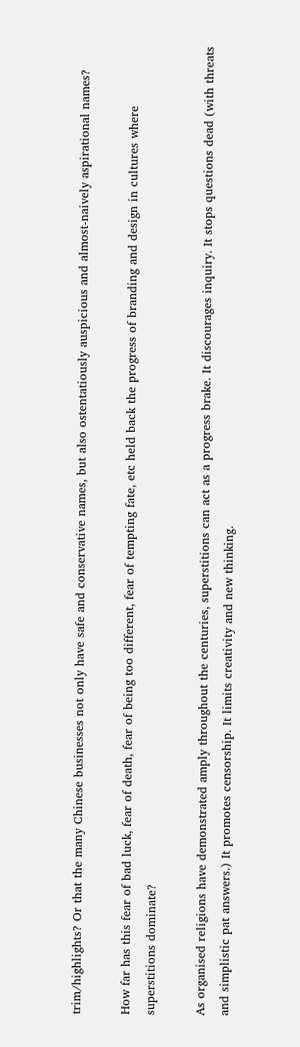trim/highlights? Or that the many Chinese businesses not only have safe and conservative names, but also ostentatiously auspicious and almost-naively aspirational names?

How far has this fear of bad luck, fear of death, fear of being too different, fear of tempting fate, etc held back the progress of branding and design in cultures where superstitions dominate?

As organised religions have demonstrated amply throughout the centuries, superstitions can act as a progress brake. It discourages inquiry. It stops questions dead (with threats and simplistic pat answers.) It promotes censorship. It limits creativity and new thinking.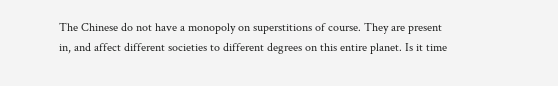The Chinese do not have a monopoly on superstitions of course. They are present in, and affect different societies to different degrees on this entire planet. Is it time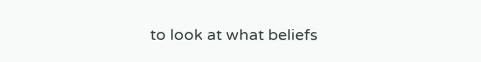to look at what beliefs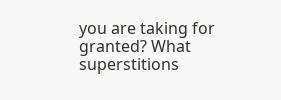you are taking for granted? What superstitions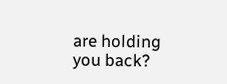are holding you back?